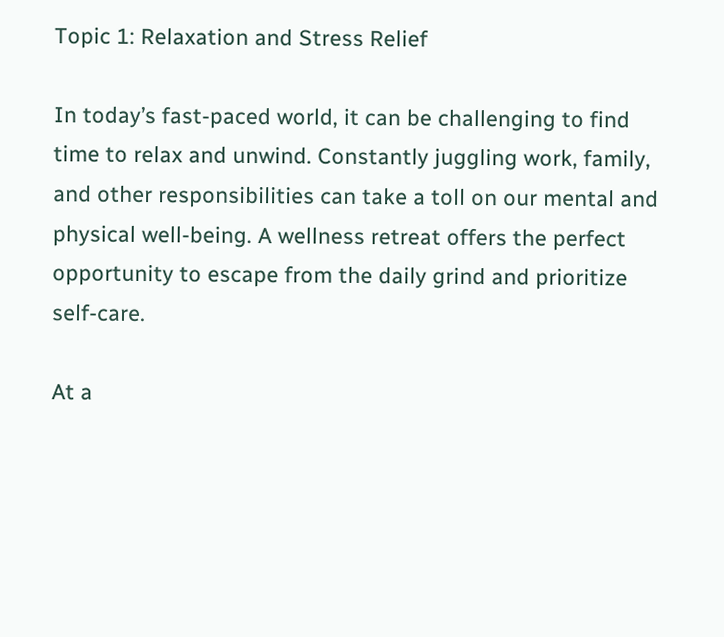Topic 1: Relaxation and Stress Relief

In today’s fast-paced world, it can be challenging to find time to relax and unwind. Constantly juggling work, family, and other responsibilities can take a toll on our mental and physical well-being. A wellness retreat offers the perfect opportunity to escape from the daily grind and prioritize self-care.

At a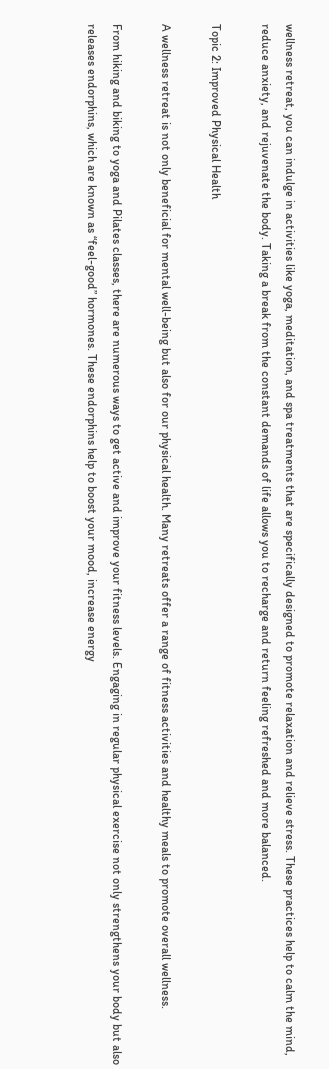wellness retreat, you can indulge in activities like yoga, meditation, and spa treatments that are specifically designed to promote relaxation and relieve stress. These practices help to calm the mind, reduce anxiety, and rejuvenate the body. Taking a break from the constant demands of life allows you to recharge and return feeling refreshed and more balanced.

Topic 2: Improved Physical Health

A wellness retreat is not only beneficial for mental well-being but also for our physical health. Many retreats offer a range of fitness activities and healthy meals to promote overall wellness.

From hiking and biking to yoga and Pilates classes, there are numerous ways to get active and improve your fitness levels. Engaging in regular physical exercise not only strengthens your body but also releases endorphins, which are known as “feel-good” hormones. These endorphins help to boost your mood, increase energy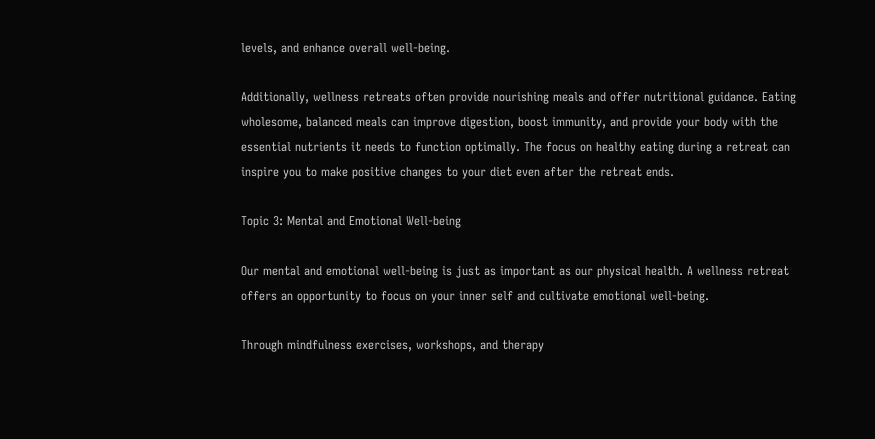levels, and enhance overall well-being.

Additionally, wellness retreats often provide nourishing meals and offer nutritional guidance. Eating wholesome, balanced meals can improve digestion, boost immunity, and provide your body with the essential nutrients it needs to function optimally. The focus on healthy eating during a retreat can inspire you to make positive changes to your diet even after the retreat ends.

Topic 3: Mental and Emotional Well-being

Our mental and emotional well-being is just as important as our physical health. A wellness retreat offers an opportunity to focus on your inner self and cultivate emotional well-being.

Through mindfulness exercises, workshops, and therapy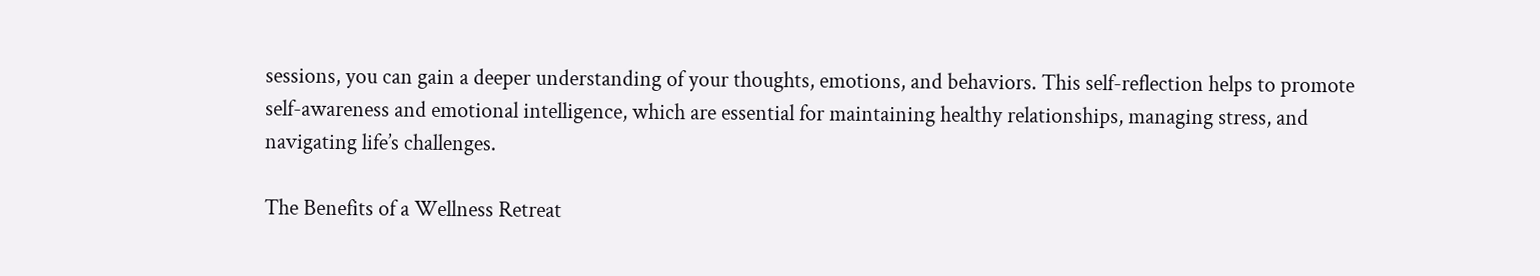sessions, you can gain a deeper understanding of your thoughts, emotions, and behaviors. This self-reflection helps to promote self-awareness and emotional intelligence, which are essential for maintaining healthy relationships, managing stress, and navigating life’s challenges.

The Benefits of a Wellness Retreat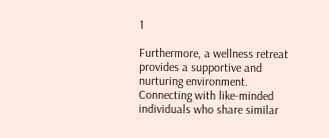1

Furthermore, a wellness retreat provides a supportive and nurturing environment. Connecting with like-minded individuals who share similar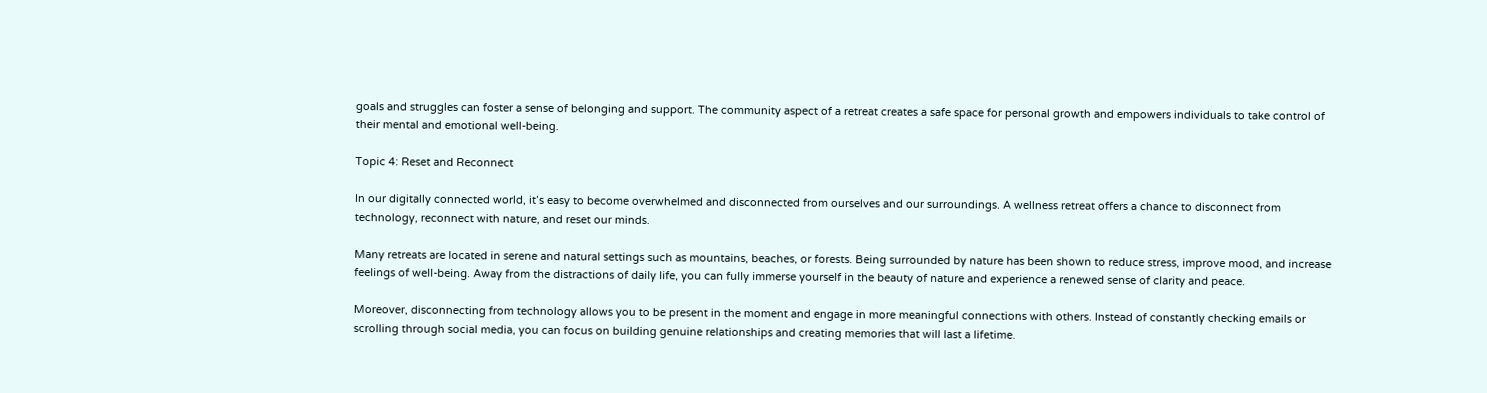goals and struggles can foster a sense of belonging and support. The community aspect of a retreat creates a safe space for personal growth and empowers individuals to take control of their mental and emotional well-being.

Topic 4: Reset and Reconnect

In our digitally connected world, it’s easy to become overwhelmed and disconnected from ourselves and our surroundings. A wellness retreat offers a chance to disconnect from technology, reconnect with nature, and reset our minds.

Many retreats are located in serene and natural settings such as mountains, beaches, or forests. Being surrounded by nature has been shown to reduce stress, improve mood, and increase feelings of well-being. Away from the distractions of daily life, you can fully immerse yourself in the beauty of nature and experience a renewed sense of clarity and peace.

Moreover, disconnecting from technology allows you to be present in the moment and engage in more meaningful connections with others. Instead of constantly checking emails or scrolling through social media, you can focus on building genuine relationships and creating memories that will last a lifetime.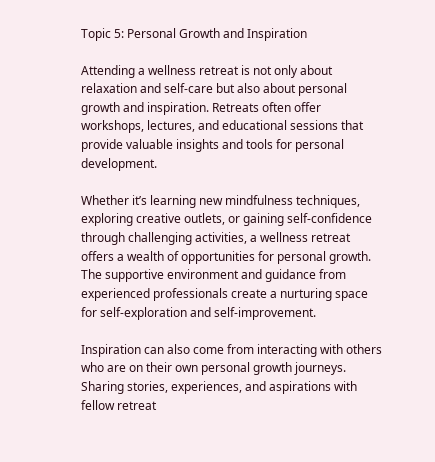Topic 5: Personal Growth and Inspiration

Attending a wellness retreat is not only about relaxation and self-care but also about personal growth and inspiration. Retreats often offer workshops, lectures, and educational sessions that provide valuable insights and tools for personal development.

Whether it’s learning new mindfulness techniques, exploring creative outlets, or gaining self-confidence through challenging activities, a wellness retreat offers a wealth of opportunities for personal growth. The supportive environment and guidance from experienced professionals create a nurturing space for self-exploration and self-improvement.

Inspiration can also come from interacting with others who are on their own personal growth journeys. Sharing stories, experiences, and aspirations with fellow retreat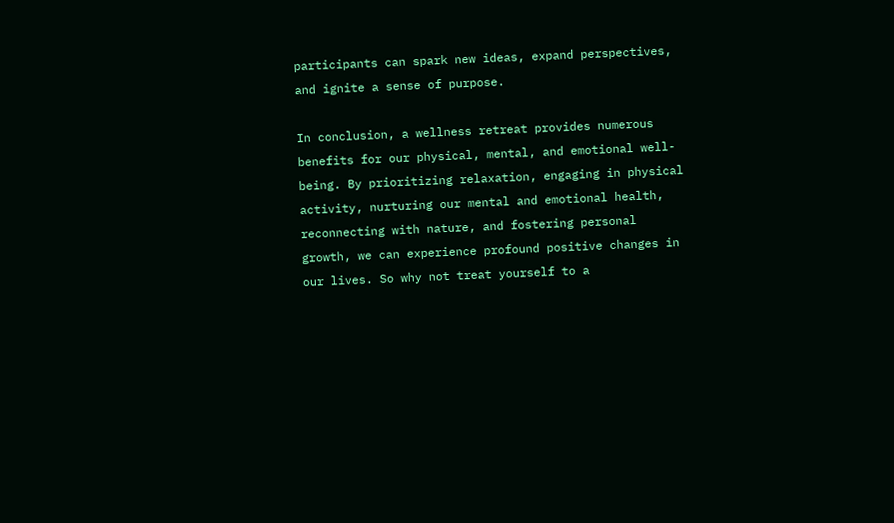participants can spark new ideas, expand perspectives, and ignite a sense of purpose.

In conclusion, a wellness retreat provides numerous benefits for our physical, mental, and emotional well-being. By prioritizing relaxation, engaging in physical activity, nurturing our mental and emotional health, reconnecting with nature, and fostering personal growth, we can experience profound positive changes in our lives. So why not treat yourself to a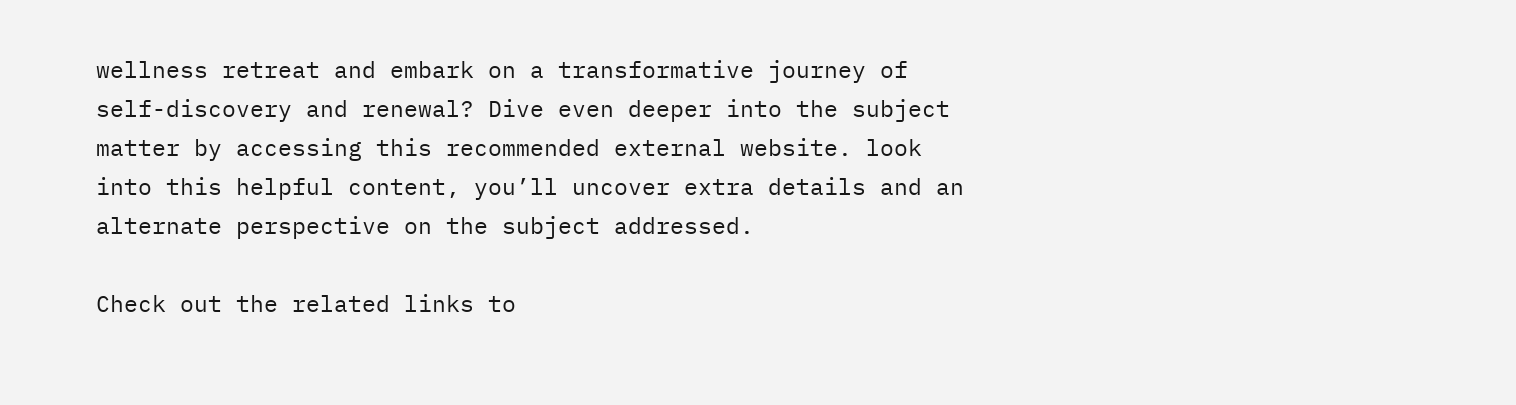wellness retreat and embark on a transformative journey of self-discovery and renewal? Dive even deeper into the subject matter by accessing this recommended external website. look into this helpful content, you’ll uncover extra details and an alternate perspective on the subject addressed.

Check out the related links to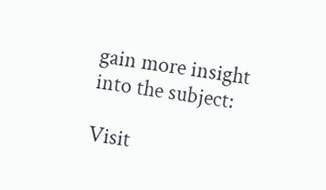gain more insight into the subject:

Visit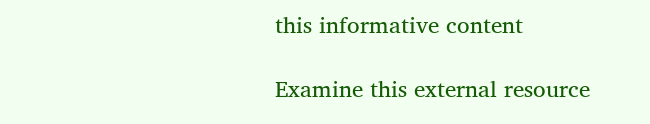this informative content

Examine this external resource